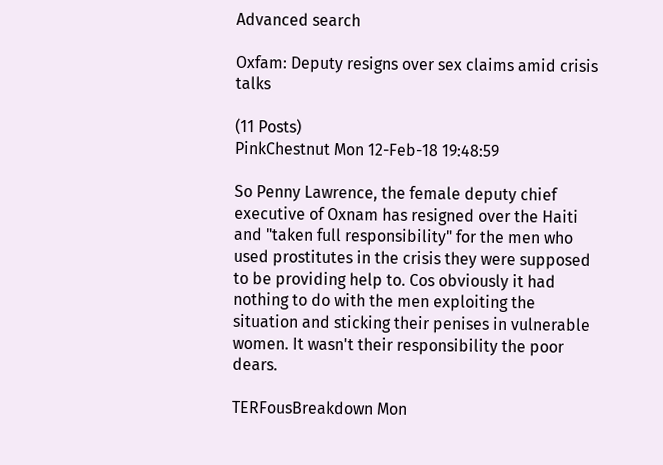Advanced search

Oxfam: Deputy resigns over sex claims amid crisis talks

(11 Posts)
PinkChestnut Mon 12-Feb-18 19:48:59

So Penny Lawrence, the female deputy chief executive of Oxnam has resigned over the Haiti and "taken full responsibility" for the men who used prostitutes in the crisis they were supposed to be providing help to. Cos obviously it had nothing to do with the men exploiting the situation and sticking their penises in vulnerable women. It wasn't their responsibility the poor dears.

TERFousBreakdown Mon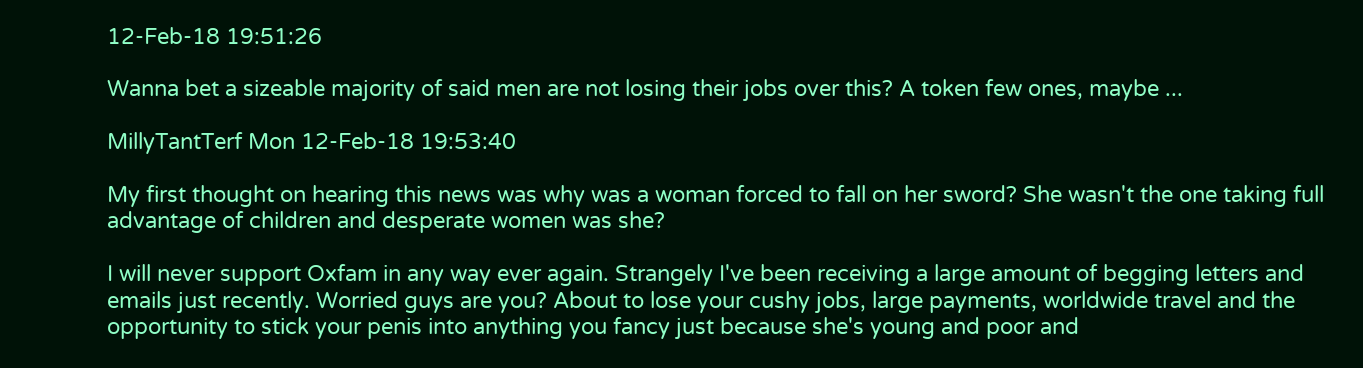12-Feb-18 19:51:26

Wanna bet a sizeable majority of said men are not losing their jobs over this? A token few ones, maybe ...

MillyTantTerf Mon 12-Feb-18 19:53:40

My first thought on hearing this news was why was a woman forced to fall on her sword? She wasn't the one taking full advantage of children and desperate women was she?

I will never support Oxfam in any way ever again. Strangely I've been receiving a large amount of begging letters and emails just recently. Worried guys are you? About to lose your cushy jobs, large payments, worldwide travel and the opportunity to stick your penis into anything you fancy just because she's young and poor and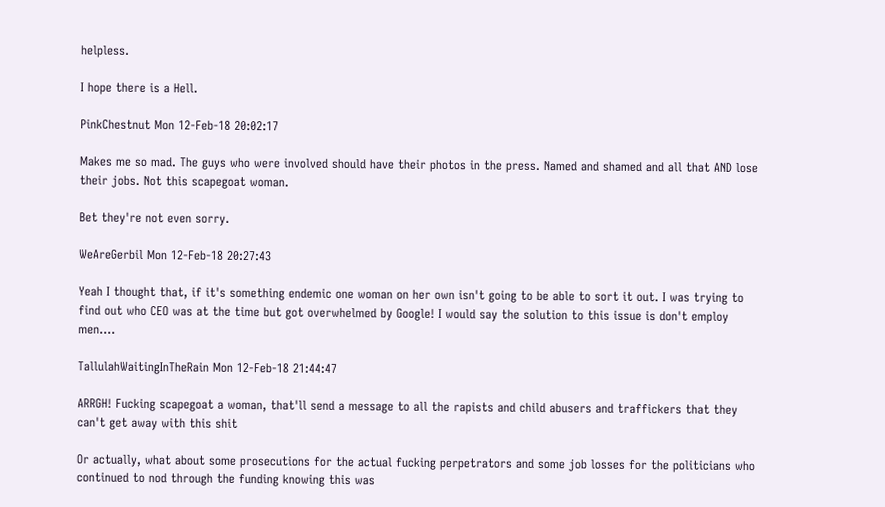helpless.

I hope there is a Hell.

PinkChestnut Mon 12-Feb-18 20:02:17

Makes me so mad. The guys who were involved should have their photos in the press. Named and shamed and all that AND lose their jobs. Not this scapegoat woman.

Bet they're not even sorry.

WeAreGerbil Mon 12-Feb-18 20:27:43

Yeah I thought that, if it's something endemic one woman on her own isn't going to be able to sort it out. I was trying to find out who CEO was at the time but got overwhelmed by Google! I would say the solution to this issue is don't employ men....

TallulahWaitingInTheRain Mon 12-Feb-18 21:44:47

ARRGH! Fucking scapegoat a woman, that'll send a message to all the rapists and child abusers and traffickers that they can't get away with this shit

Or actually, what about some prosecutions for the actual fucking perpetrators and some job losses for the politicians who continued to nod through the funding knowing this was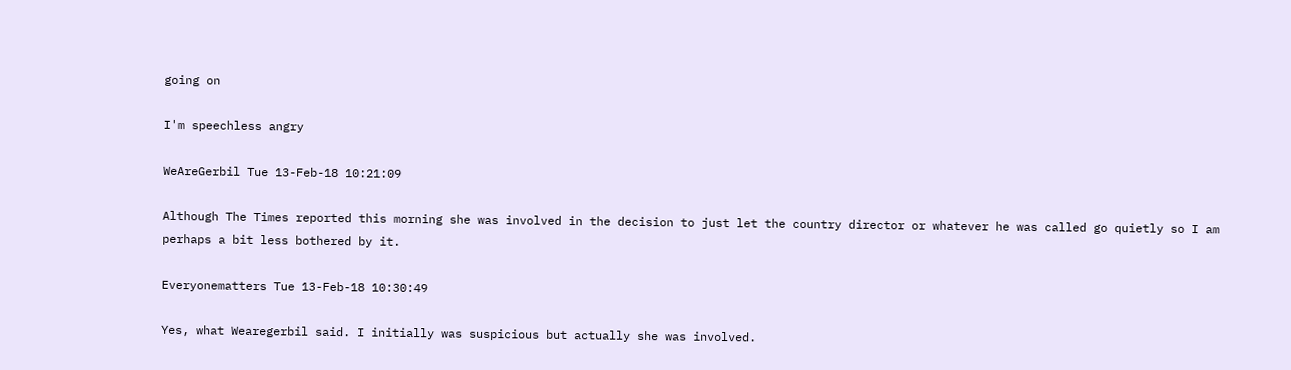going on

I'm speechless angry

WeAreGerbil Tue 13-Feb-18 10:21:09

Although The Times reported this morning she was involved in the decision to just let the country director or whatever he was called go quietly so I am perhaps a bit less bothered by it.

Everyonematters Tue 13-Feb-18 10:30:49

Yes, what Wearegerbil said. I initially was suspicious but actually she was involved.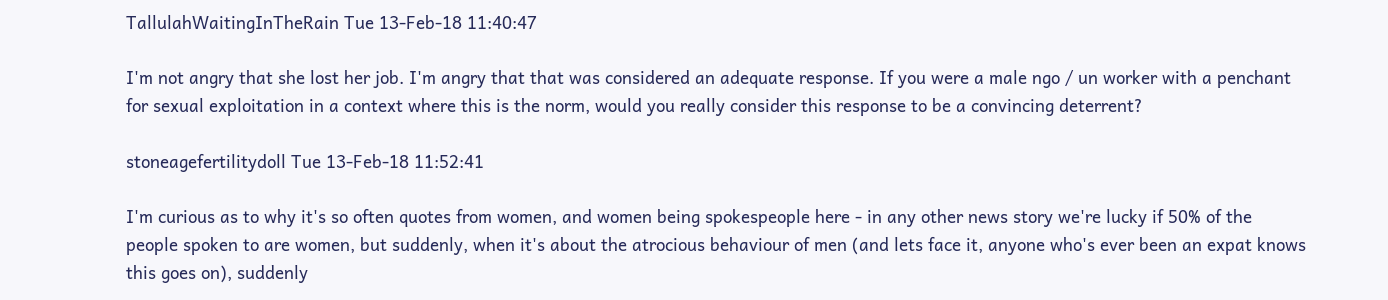TallulahWaitingInTheRain Tue 13-Feb-18 11:40:47

I'm not angry that she lost her job. I'm angry that that was considered an adequate response. If you were a male ngo / un worker with a penchant for sexual exploitation in a context where this is the norm, would you really consider this response to be a convincing deterrent?

stoneagefertilitydoll Tue 13-Feb-18 11:52:41

I'm curious as to why it's so often quotes from women, and women being spokespeople here - in any other news story we're lucky if 50% of the people spoken to are women, but suddenly, when it's about the atrocious behaviour of men (and lets face it, anyone who's ever been an expat knows this goes on), suddenly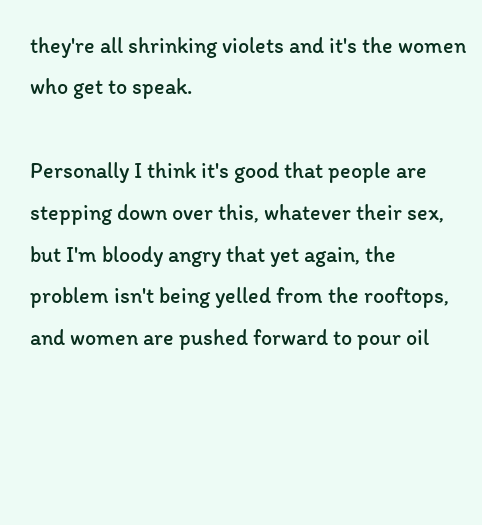they're all shrinking violets and it's the women who get to speak.

Personally I think it's good that people are stepping down over this, whatever their sex, but I'm bloody angry that yet again, the problem isn't being yelled from the rooftops, and women are pushed forward to pour oil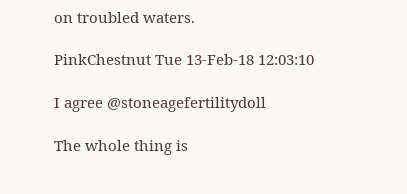on troubled waters.

PinkChestnut Tue 13-Feb-18 12:03:10

I agree @stoneagefertilitydoll

The whole thing is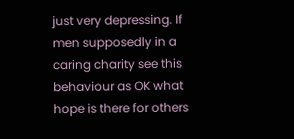just very depressing. If men supposedly in a caring charity see this behaviour as OK what hope is there for others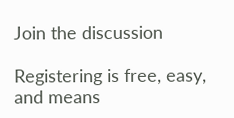Join the discussion

Registering is free, easy, and means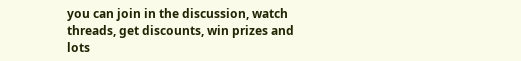you can join in the discussion, watch threads, get discounts, win prizes and lots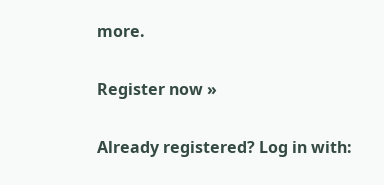more.

Register now »

Already registered? Log in with: